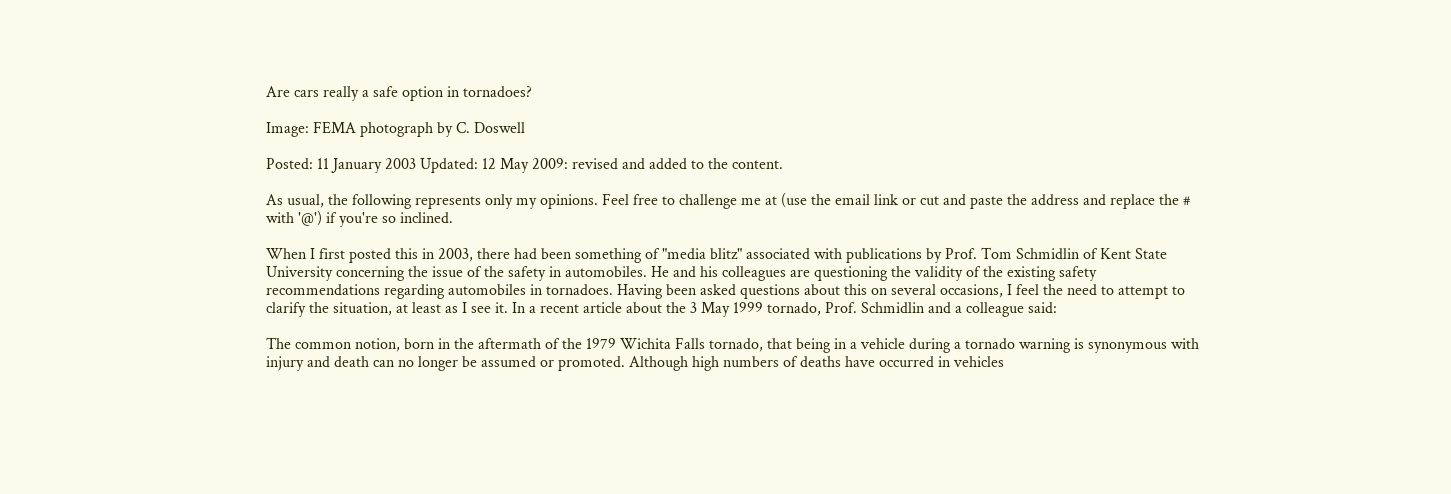Are cars really a safe option in tornadoes?

Image: FEMA photograph by C. Doswell

Posted: 11 January 2003 Updated: 12 May 2009: revised and added to the content.

As usual, the following represents only my opinions. Feel free to challenge me at (use the email link or cut and paste the address and replace the # with '@') if you're so inclined.

When I first posted this in 2003, there had been something of "media blitz" associated with publications by Prof. Tom Schmidlin of Kent State University concerning the issue of the safety in automobiles. He and his colleagues are questioning the validity of the existing safety recommendations regarding automobiles in tornadoes. Having been asked questions about this on several occasions, I feel the need to attempt to clarify the situation, at least as I see it. In a recent article about the 3 May 1999 tornado, Prof. Schmidlin and a colleague said:

The common notion, born in the aftermath of the 1979 Wichita Falls tornado, that being in a vehicle during a tornado warning is synonymous with injury and death can no longer be assumed or promoted. Although high numbers of deaths have occurred in vehicles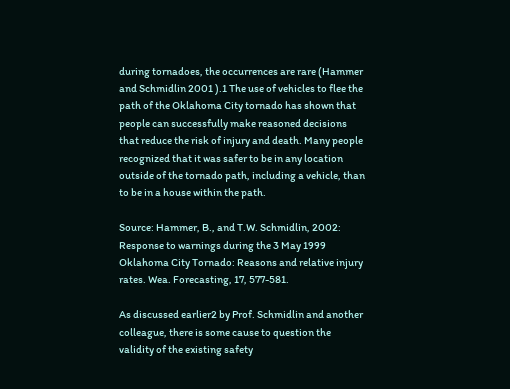during tornadoes, the occurrences are rare (Hammer and Schmidlin 2001 ).1 The use of vehicles to flee the path of the Oklahoma City tornado has shown that people can successfully make reasoned decisions that reduce the risk of injury and death. Many people recognized that it was safer to be in any location outside of the tornado path, including a vehicle, than to be in a house within the path.

Source: Hammer, B., and T.W. Schmidlin, 2002: Response to warnings during the 3 May 1999 Oklahoma City Tornado: Reasons and relative injury rates. Wea. Forecasting, 17, 577-581.

As discussed earlier2 by Prof. Schmidlin and another colleague, there is some cause to question the validity of the existing safety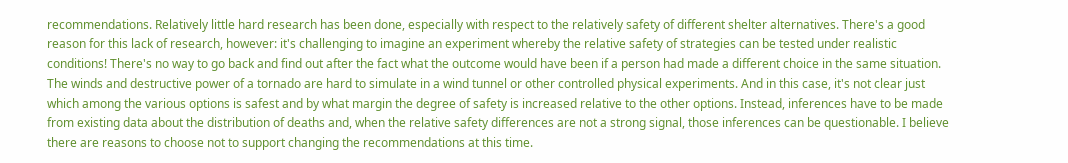recommendations. Relatively little hard research has been done, especially with respect to the relatively safety of different shelter alternatives. There's a good reason for this lack of research, however: it's challenging to imagine an experiment whereby the relative safety of strategies can be tested under realistic conditions! There's no way to go back and find out after the fact what the outcome would have been if a person had made a different choice in the same situation. The winds and destructive power of a tornado are hard to simulate in a wind tunnel or other controlled physical experiments. And in this case, it's not clear just which among the various options is safest and by what margin the degree of safety is increased relative to the other options. Instead, inferences have to be made from existing data about the distribution of deaths and, when the relative safety differences are not a strong signal, those inferences can be questionable. I believe there are reasons to choose not to support changing the recommendations at this time.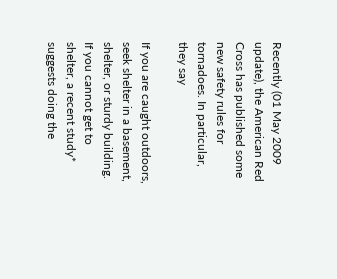Recently (01 May 2009 update), the American Red Cross has published some new safety rules for tornadoes. In particular, they say

If you are caught outdoors, seek shelter in a basement, shelter, or sturdy building. If you cannot get to shelter, a recent study* suggests doing the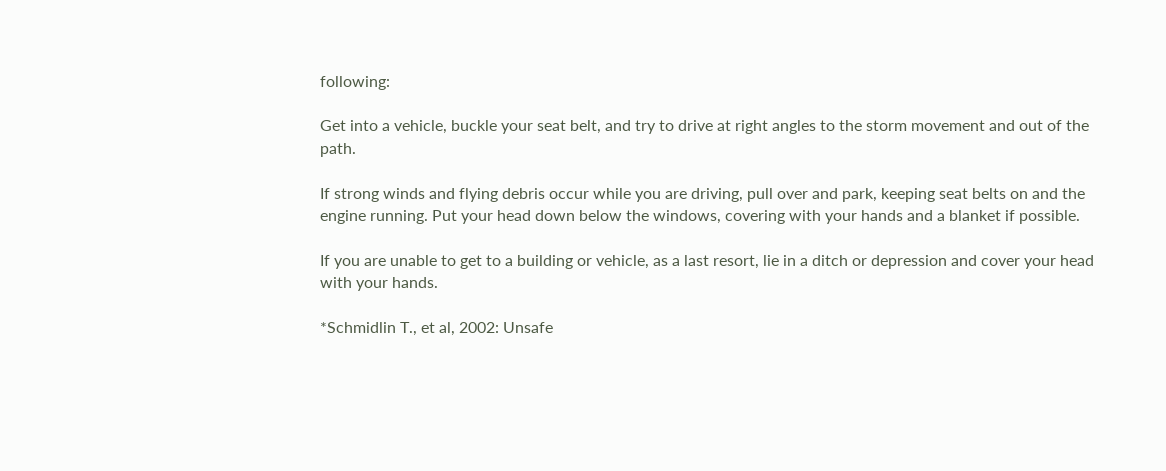following:

Get into a vehicle, buckle your seat belt, and try to drive at right angles to the storm movement and out of the path.

If strong winds and flying debris occur while you are driving, pull over and park, keeping seat belts on and the engine running. Put your head down below the windows, covering with your hands and a blanket if possible.

If you are unable to get to a building or vehicle, as a last resort, lie in a ditch or depression and cover your head with your hands.

*Schmidlin T., et al, 2002: Unsafe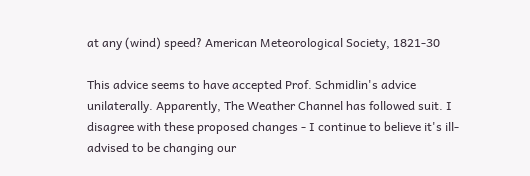at any (wind) speed? American Meteorological Society, 1821-30

This advice seems to have accepted Prof. Schmidlin's advice unilaterally. Apparently, The Weather Channel has followed suit. I disagree with these proposed changes - I continue to believe it's ill-advised to be changing our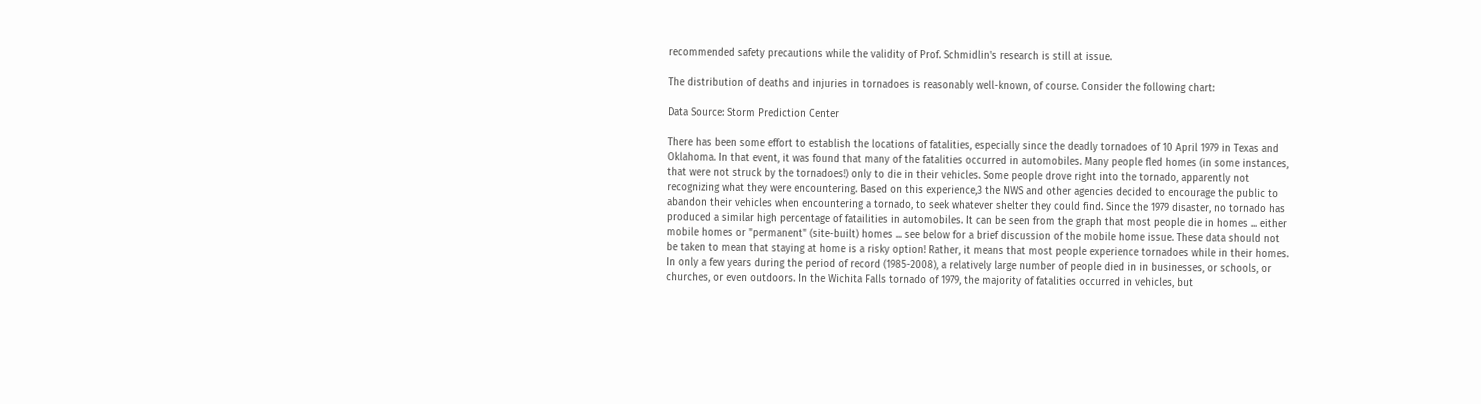recommended safety precautions while the validity of Prof. Schmidlin's research is still at issue.

The distribution of deaths and injuries in tornadoes is reasonably well-known, of course. Consider the following chart:

Data Source: Storm Prediction Center

There has been some effort to establish the locations of fatalities, especially since the deadly tornadoes of 10 April 1979 in Texas and Oklahoma. In that event, it was found that many of the fatalities occurred in automobiles. Many people fled homes (in some instances, that were not struck by the tornadoes!) only to die in their vehicles. Some people drove right into the tornado, apparently not recognizing what they were encountering. Based on this experience,3 the NWS and other agencies decided to encourage the public to abandon their vehicles when encountering a tornado, to seek whatever shelter they could find. Since the 1979 disaster, no tornado has produced a similar high percentage of fatailities in automobiles. It can be seen from the graph that most people die in homes ... either mobile homes or "permanent" (site-built) homes ... see below for a brief discussion of the mobile home issue. These data should not be taken to mean that staying at home is a risky option! Rather, it means that most people experience tornadoes while in their homes. In only a few years during the period of record (1985-2008), a relatively large number of people died in in businesses, or schools, or churches, or even outdoors. In the Wichita Falls tornado of 1979, the majority of fatalities occurred in vehicles, but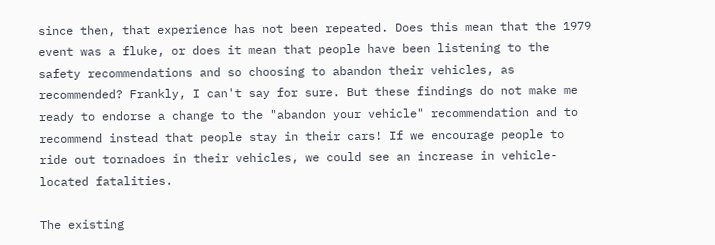since then, that experience has not been repeated. Does this mean that the 1979 event was a fluke, or does it mean that people have been listening to the safety recommendations and so choosing to abandon their vehicles, as recommended? Frankly, I can't say for sure. But these findings do not make me ready to endorse a change to the "abandon your vehicle" recommendation and to recommend instead that people stay in their cars! If we encourage people to ride out tornadoes in their vehicles, we could see an increase in vehicle-located fatalities.

The existing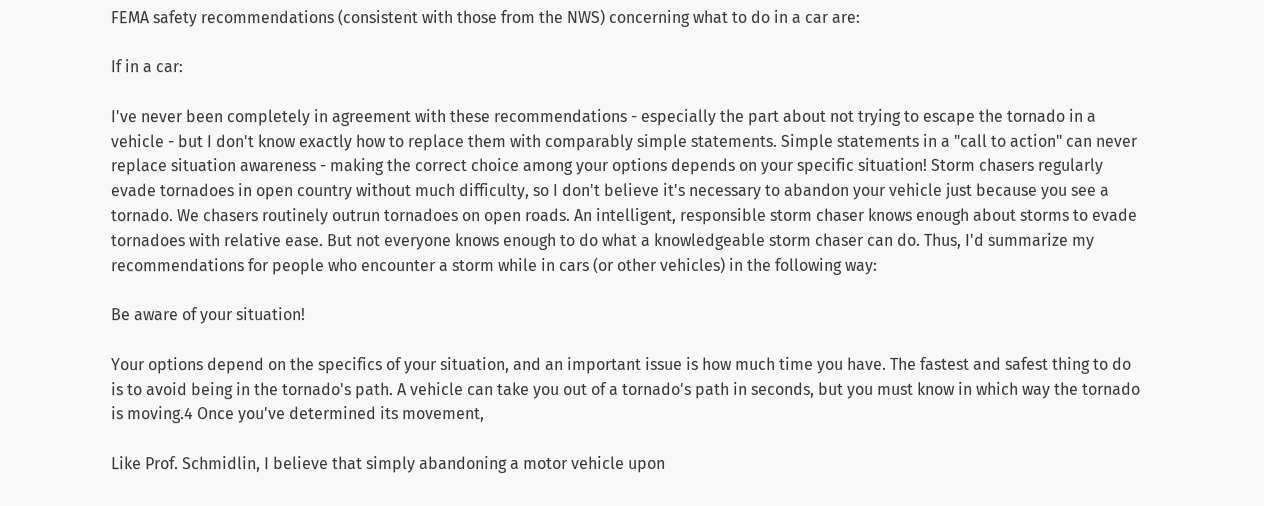FEMA safety recommendations (consistent with those from the NWS) concerning what to do in a car are:

If in a car:

I've never been completely in agreement with these recommendations - especially the part about not trying to escape the tornado in a vehicle - but I don't know exactly how to replace them with comparably simple statements. Simple statements in a "call to action" can never replace situation awareness - making the correct choice among your options depends on your specific situation! Storm chasers regularly evade tornadoes in open country without much difficulty, so I don't believe it's necessary to abandon your vehicle just because you see a tornado. We chasers routinely outrun tornadoes on open roads. An intelligent, responsible storm chaser knows enough about storms to evade tornadoes with relative ease. But not everyone knows enough to do what a knowledgeable storm chaser can do. Thus, I'd summarize my recommendations for people who encounter a storm while in cars (or other vehicles) in the following way:

Be aware of your situation!

Your options depend on the specifics of your situation, and an important issue is how much time you have. The fastest and safest thing to do is to avoid being in the tornado's path. A vehicle can take you out of a tornado's path in seconds, but you must know in which way the tornado is moving.4 Once you've determined its movement,

Like Prof. Schmidlin, I believe that simply abandoning a motor vehicle upon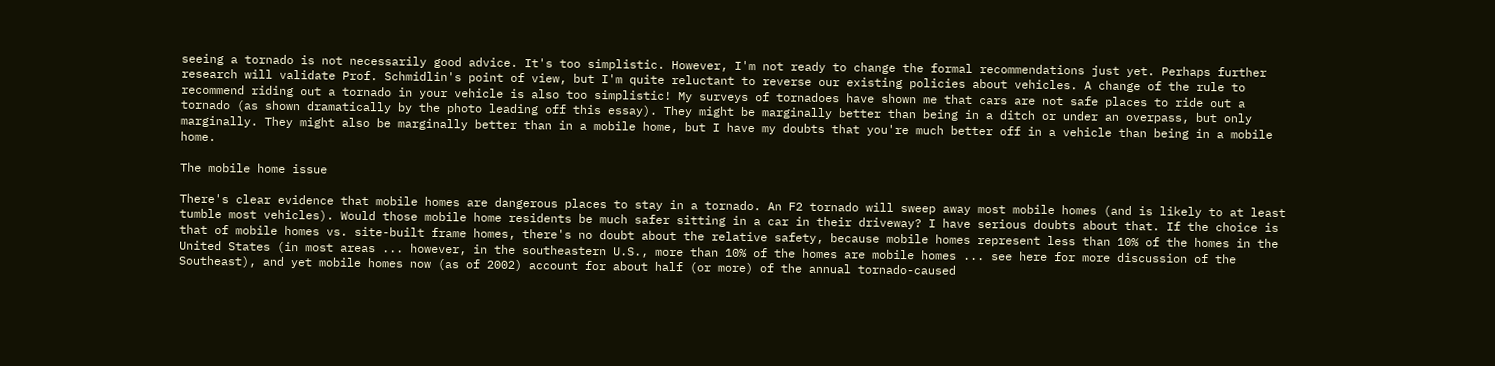seeing a tornado is not necessarily good advice. It's too simplistic. However, I'm not ready to change the formal recommendations just yet. Perhaps further research will validate Prof. Schmidlin's point of view, but I'm quite reluctant to reverse our existing policies about vehicles. A change of the rule to recommend riding out a tornado in your vehicle is also too simplistic! My surveys of tornadoes have shown me that cars are not safe places to ride out a tornado (as shown dramatically by the photo leading off this essay). They might be marginally better than being in a ditch or under an overpass, but only marginally. They might also be marginally better than in a mobile home, but I have my doubts that you're much better off in a vehicle than being in a mobile home.

The mobile home issue

There's clear evidence that mobile homes are dangerous places to stay in a tornado. An F2 tornado will sweep away most mobile homes (and is likely to at least tumble most vehicles). Would those mobile home residents be much safer sitting in a car in their driveway? I have serious doubts about that. If the choice is that of mobile homes vs. site-built frame homes, there's no doubt about the relative safety, because mobile homes represent less than 10% of the homes in the United States (in most areas ... however, in the southeastern U.S., more than 10% of the homes are mobile homes ... see here for more discussion of the Southeast), and yet mobile homes now (as of 2002) account for about half (or more) of the annual tornado-caused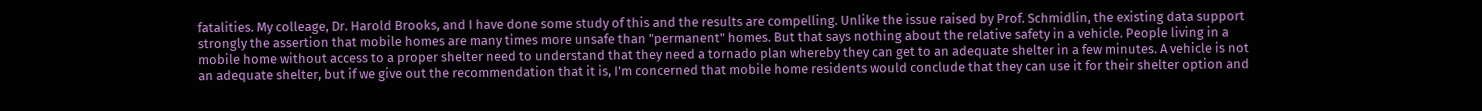fatalities. My colleage, Dr. Harold Brooks, and I have done some study of this and the results are compelling. Unlike the issue raised by Prof. Schmidlin, the existing data support strongly the assertion that mobile homes are many times more unsafe than "permanent" homes. But that says nothing about the relative safety in a vehicle. People living in a mobile home without access to a proper shelter need to understand that they need a tornado plan whereby they can get to an adequate shelter in a few minutes. A vehicle is not an adequate shelter, but if we give out the recommendation that it is, I'm concerned that mobile home residents would conclude that they can use it for their shelter option and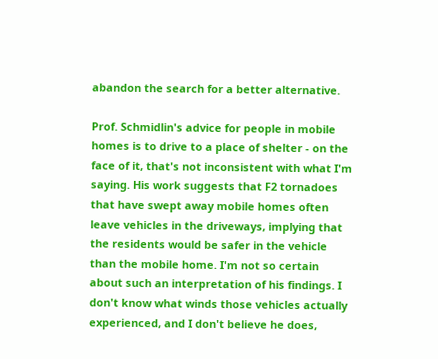abandon the search for a better alternative.

Prof. Schmidlin's advice for people in mobile homes is to drive to a place of shelter - on the face of it, that's not inconsistent with what I'm saying. His work suggests that F2 tornadoes that have swept away mobile homes often leave vehicles in the driveways, implying that the residents would be safer in the vehicle than the mobile home. I'm not so certain about such an interpretation of his findings. I don't know what winds those vehicles actually experienced, and I don't believe he does,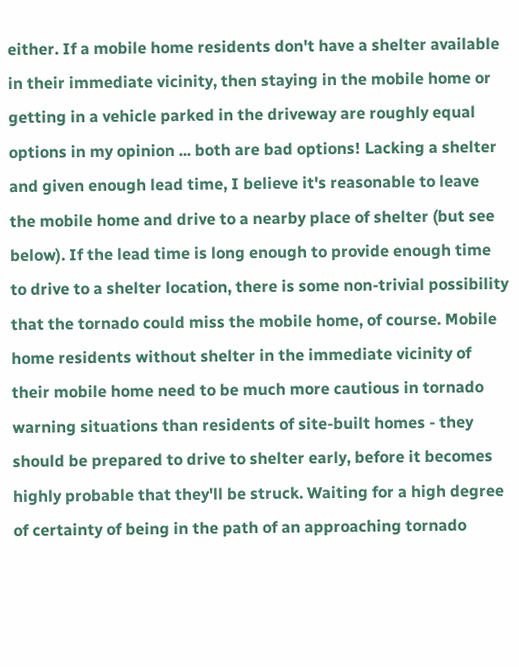either. If a mobile home residents don't have a shelter available in their immediate vicinity, then staying in the mobile home or getting in a vehicle parked in the driveway are roughly equal options in my opinion ... both are bad options! Lacking a shelter and given enough lead time, I believe it's reasonable to leave the mobile home and drive to a nearby place of shelter (but see below). If the lead time is long enough to provide enough time to drive to a shelter location, there is some non-trivial possibility that the tornado could miss the mobile home, of course. Mobile home residents without shelter in the immediate vicinity of their mobile home need to be much more cautious in tornado warning situations than residents of site-built homes - they should be prepared to drive to shelter early, before it becomes highly probable that they'll be struck. Waiting for a high degree of certainty of being in the path of an approaching tornado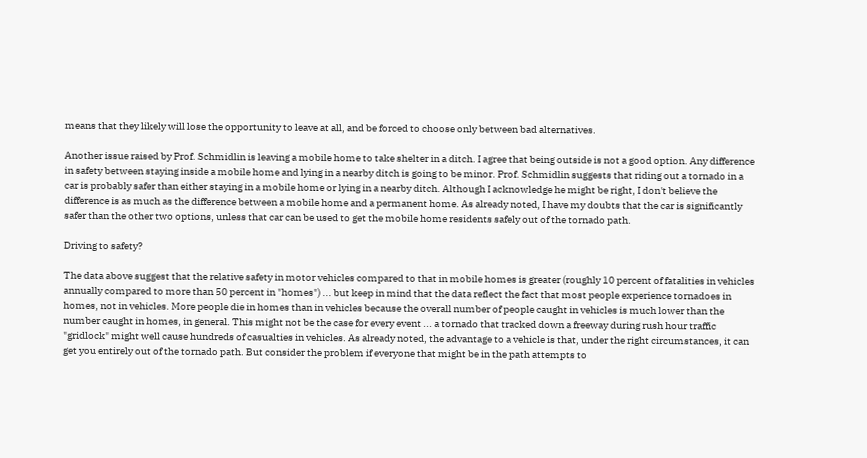means that they likely will lose the opportunity to leave at all, and be forced to choose only between bad alternatives.

Another issue raised by Prof. Schmidlin is leaving a mobile home to take shelter in a ditch. I agree that being outside is not a good option. Any difference in safety between staying inside a mobile home and lying in a nearby ditch is going to be minor. Prof. Schmidlin suggests that riding out a tornado in a car is probably safer than either staying in a mobile home or lying in a nearby ditch. Although I acknowledge he might be right, I don't believe the difference is as much as the difference between a mobile home and a permanent home. As already noted, I have my doubts that the car is significantly safer than the other two options, unless that car can be used to get the mobile home residents safely out of the tornado path.

Driving to safety?

The data above suggest that the relative safety in motor vehicles compared to that in mobile homes is greater (roughly 10 percent of fatalities in vehicles annually compared to more than 50 percent in "homes") ... but keep in mind that the data reflect the fact that most people experience tornadoes in homes, not in vehicles. More people die in homes than in vehicles because the overall number of people caught in vehicles is much lower than the number caught in homes, in general. This might not be the case for every event ... a tornado that tracked down a freeway during rush hour traffic "gridlock" might well cause hundreds of casualties in vehicles. As already noted, the advantage to a vehicle is that, under the right circumstances, it can get you entirely out of the tornado path. But consider the problem if everyone that might be in the path attempts to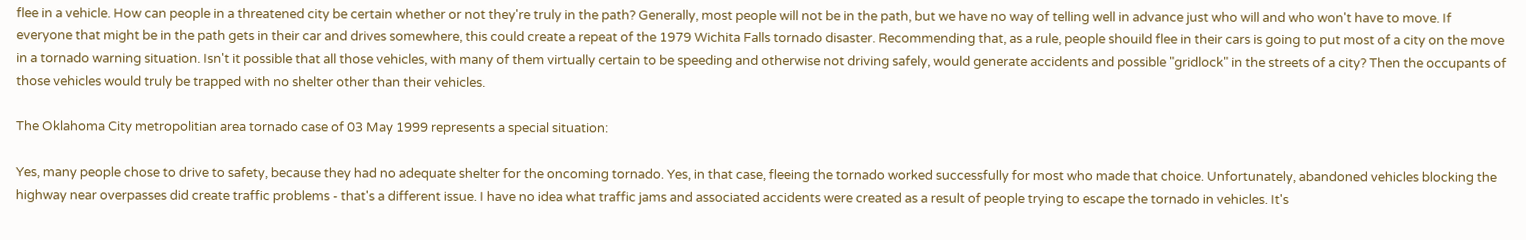flee in a vehicle. How can people in a threatened city be certain whether or not they're truly in the path? Generally, most people will not be in the path, but we have no way of telling well in advance just who will and who won't have to move. If everyone that might be in the path gets in their car and drives somewhere, this could create a repeat of the 1979 Wichita Falls tornado disaster. Recommending that, as a rule, people shouild flee in their cars is going to put most of a city on the move in a tornado warning situation. Isn't it possible that all those vehicles, with many of them virtually certain to be speeding and otherwise not driving safely, would generate accidents and possible "gridlock" in the streets of a city? Then the occupants of those vehicles would truly be trapped with no shelter other than their vehicles.

The Oklahoma City metropolitian area tornado case of 03 May 1999 represents a special situation:

Yes, many people chose to drive to safety, because they had no adequate shelter for the oncoming tornado. Yes, in that case, fleeing the tornado worked successfully for most who made that choice. Unfortunately, abandoned vehicles blocking the highway near overpasses did create traffic problems - that's a different issue. I have no idea what traffic jams and associated accidents were created as a result of people trying to escape the tornado in vehicles. It's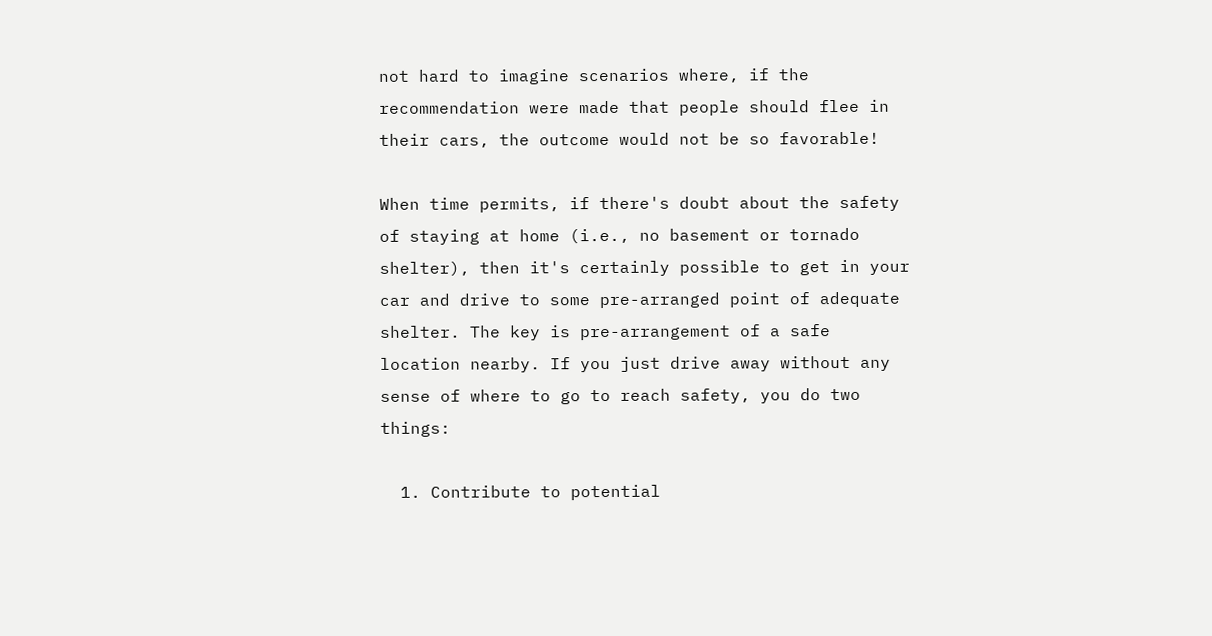not hard to imagine scenarios where, if the recommendation were made that people should flee in their cars, the outcome would not be so favorable!

When time permits, if there's doubt about the safety of staying at home (i.e., no basement or tornado shelter), then it's certainly possible to get in your car and drive to some pre-arranged point of adequate shelter. The key is pre-arrangement of a safe location nearby. If you just drive away without any sense of where to go to reach safety, you do two things:

  1. Contribute to potential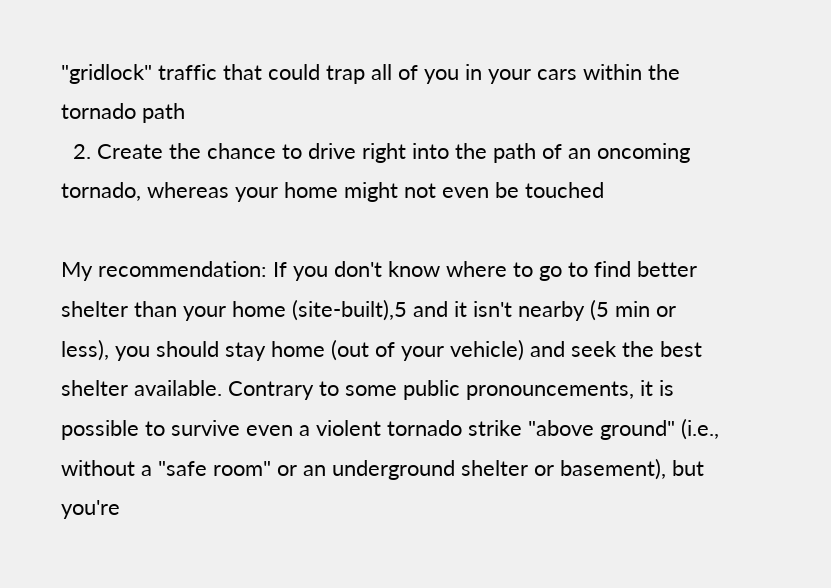"gridlock" traffic that could trap all of you in your cars within the tornado path
  2. Create the chance to drive right into the path of an oncoming tornado, whereas your home might not even be touched

My recommendation: If you don't know where to go to find better shelter than your home (site-built),5 and it isn't nearby (5 min or less), you should stay home (out of your vehicle) and seek the best shelter available. Contrary to some public pronouncements, it is possible to survive even a violent tornado strike "above ground" (i.e., without a "safe room" or an underground shelter or basement), but you're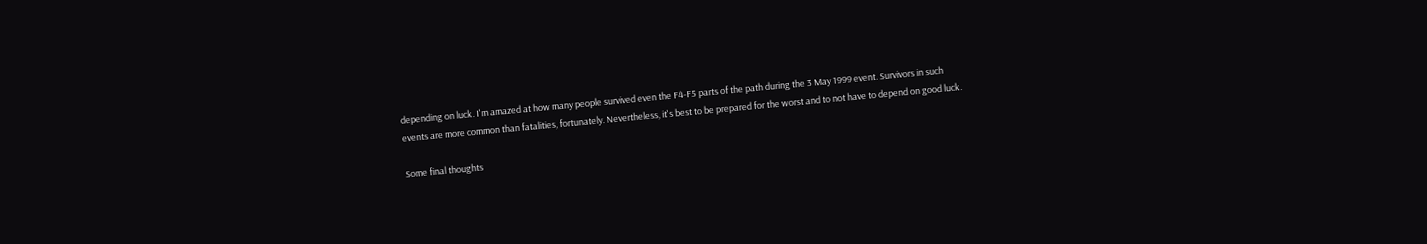depending on luck. I'm amazed at how many people survived even the F4-F5 parts of the path during the 3 May 1999 event. Survivors in such events are more common than fatalities, fortunately. Nevertheless, it's best to be prepared for the worst and to not have to depend on good luck.

Some final thoughts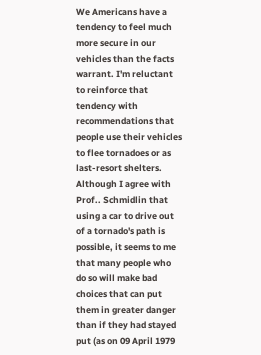We Americans have a tendency to feel much more secure in our vehicles than the facts warrant. I'm reluctant to reinforce that tendency with recommendations that people use their vehicles to flee tornadoes or as last-resort shelters. Although I agree with Prof.. Schmidlin that using a car to drive out of a tornado's path is possible, it seems to me that many people who do so will make bad choices that can put them in greater danger than if they had stayed put (as on 09 April 1979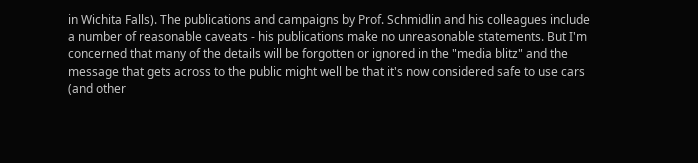in Wichita Falls). The publications and campaigns by Prof. Schmidlin and his colleagues include a number of reasonable caveats - his publications make no unreasonable statements. But I'm concerned that many of the details will be forgotten or ignored in the "media blitz" and the message that gets across to the public might well be that it's now considered safe to use cars (and other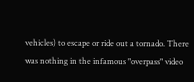vehicles) to escape or ride out a tornado. There was nothing in the infamous "overpass" video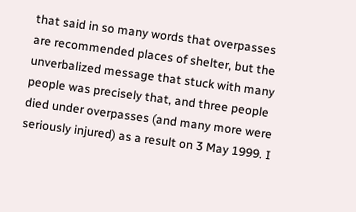that said in so many words that overpasses are recommended places of shelter, but the unverbalized message that stuck with many people was precisely that, and three people died under overpasses (and many more were seriously injured) as a result on 3 May 1999. I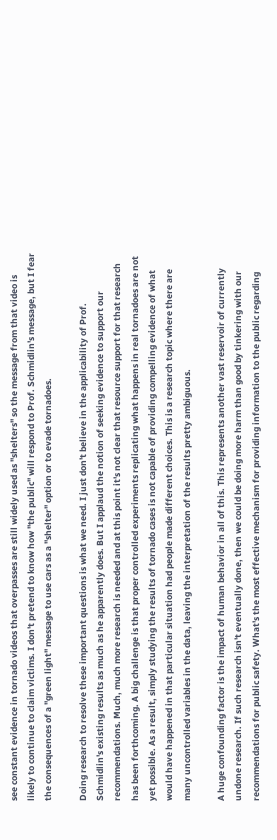see constant evidence in tornado videos that overpasses are still widely used as "shelters" so the message from that video is likely to continue to claim victims. I don't pretend to know how "the public" will respond to Prof. Schmidlin's message, but I fear the consequences of a "green light" message to use cars as a "shelter" option or to evade tornadoes.

Doing research to resolve these important questions is what we need. I just don't believe in the applicability of Prof. Schmidlin's existing results as much as he apparently does. But I applaud the notion of seeking evidence to support our recommendations. Much, much more research is needed and at this point it's not clear that resource support for that research has been forthcoming. A big challenge is that proper controlled experiments replicating what happens in real tornadoes are not yet possible. As a result, simply studying the results of tornado cases is not capable of providing compelling evidence of what would have happened in that particular situation had people made different choices. This is a research topic where there are many uncontrolled variables in the data, leaving the interpretation of the results pretty ambiguous.

A huge confounding factor is the impact of human behavior in all of this. This represents another vast reservoir of currently undone research. If such research isn't eventually done, then we could be doing more harm than good by tinkering with our recommendations for public safety. What's the most effective mechanism for providing information to the public regarding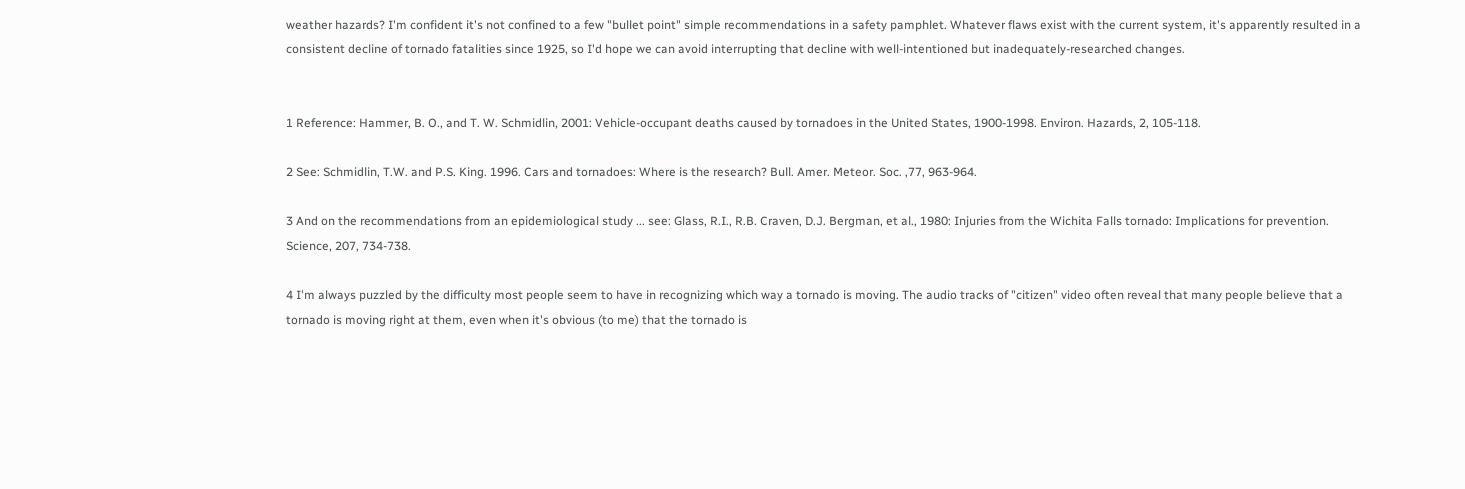weather hazards? I'm confident it's not confined to a few "bullet point" simple recommendations in a safety pamphlet. Whatever flaws exist with the current system, it's apparently resulted in a consistent decline of tornado fatalities since 1925, so I'd hope we can avoid interrupting that decline with well-intentioned but inadequately-researched changes.


1 Reference: Hammer, B. O., and T. W. Schmidlin, 2001: Vehicle-occupant deaths caused by tornadoes in the United States, 1900-1998. Environ. Hazards, 2, 105-118.

2 See: Schmidlin, T.W. and P.S. King. 1996. Cars and tornadoes: Where is the research? Bull. Amer. Meteor. Soc. ,77, 963-964.

3 And on the recommendations from an epidemiological study ... see: Glass, R.I., R.B. Craven, D.J. Bergman, et al., 1980: Injuries from the Wichita Falls tornado: Implications for prevention. Science, 207, 734-738.

4 I'm always puzzled by the difficulty most people seem to have in recognizing which way a tornado is moving. The audio tracks of "citizen" video often reveal that many people believe that a tornado is moving right at them, even when it's obvious (to me) that the tornado is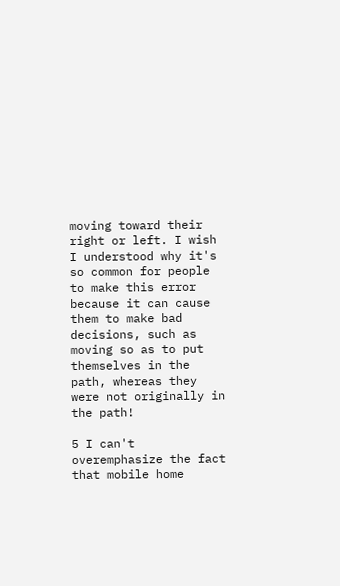moving toward their right or left. I wish I understood why it's so common for people to make this error because it can cause them to make bad decisions, such as moving so as to put themselves in the path, whereas they were not originally in the path!

5 I can't overemphasize the fact that mobile home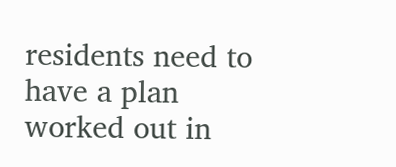residents need to have a plan worked out in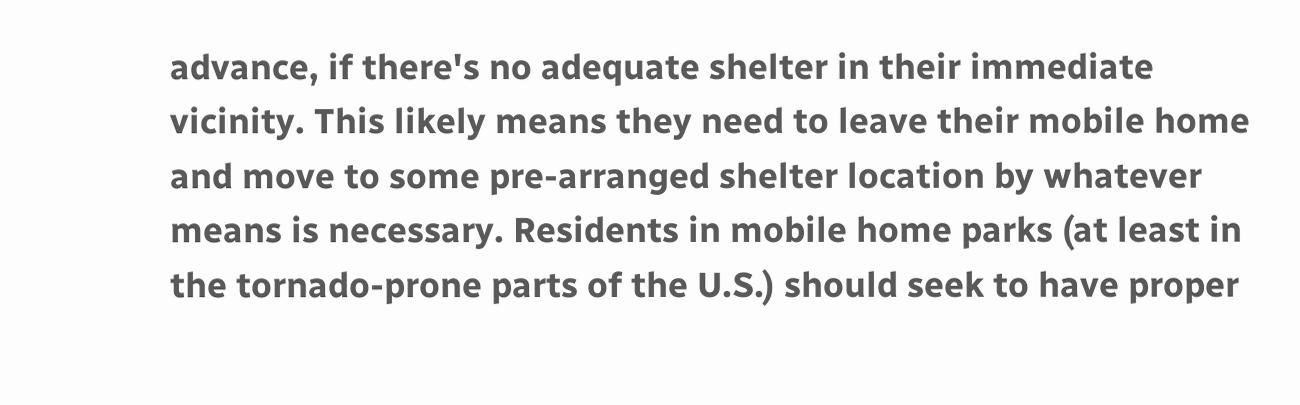advance, if there's no adequate shelter in their immediate vicinity. This likely means they need to leave their mobile home and move to some pre-arranged shelter location by whatever means is necessary. Residents in mobile home parks (at least in the tornado-prone parts of the U.S.) should seek to have proper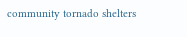community tornado shelters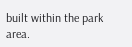built within the park area.